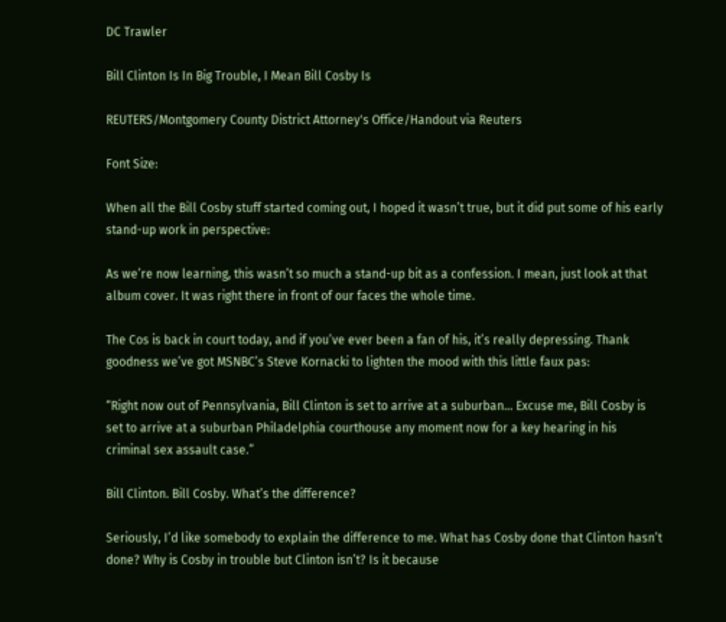DC Trawler

Bill Clinton Is In Big Trouble, I Mean Bill Cosby Is

REUTERS/Montgomery County District Attorney's Office/Handout via Reuters

Font Size:

When all the Bill Cosby stuff started coming out, I hoped it wasn’t true, but it did put some of his early stand-up work in perspective:

As we’re now learning, this wasn’t so much a stand-up bit as a confession. I mean, just look at that album cover. It was right there in front of our faces the whole time.

The Cos is back in court today, and if you’ve ever been a fan of his, it’s really depressing. Thank goodness we’ve got MSNBC’s Steve Kornacki to lighten the mood with this little faux pas:

“Right now out of Pennsylvania, Bill Clinton is set to arrive at a suburban… Excuse me, Bill Cosby is set to arrive at a suburban Philadelphia courthouse any moment now for a key hearing in his criminal sex assault case.”

Bill Clinton. Bill Cosby. What’s the difference?

Seriously, I’d like somebody to explain the difference to me. What has Cosby done that Clinton hasn’t done? Why is Cosby in trouble but Clinton isn’t? Is it because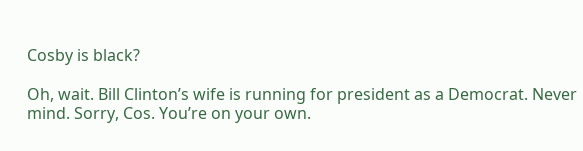Cosby is black?

Oh, wait. Bill Clinton’s wife is running for president as a Democrat. Never mind. Sorry, Cos. You’re on your own.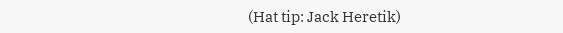(Hat tip: Jack Heretik)